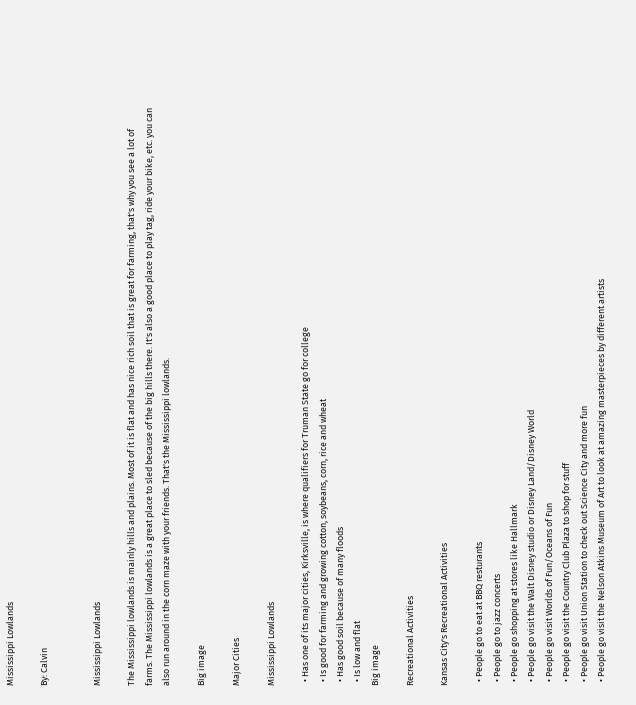Mississippi Lowlands

By: Calvin


Mississippi Lowlands

The Mississippi lowlands is mainly hills and plains. Most of it is flat and has nice rich soil that is great for farming, that's why you see a lot of farms. The Mississippi lowlands is a great place to sled because of the big hills there. It's also a good place to play tag, ride your bike, etc. you can also run around in the corn maze with your friends. That's the Mississippi lowlands.

Big image

Major Cities

Mississippi Lowlands

  • Has one of its major cities, Kirksville, is where qualifiers for Truman State go for college
  • Is good for farming and growing cotton, soybeans, corn, rice and wheat
  • Has good soil because of many floods
  • Is low and flat
Big image

Recreational Activities

Kansas City's Recreational Activities

  • People go to eat at BBQ resturants
  • People go to jazz concerts
  • People go shopping at stores like Hallmark
  • People go visit the Walt Disney studio or Disney Land/Disney World
  • People go visit Worlds of Fun/Oceans of Fun
  • People go visit the Country Club Plaza to shop for stuff
  • People go visit Union Station to check out Science City and more fun
  • People go visit the Nelson Atkins Museum of Art to look at amazing masterpieces by different artists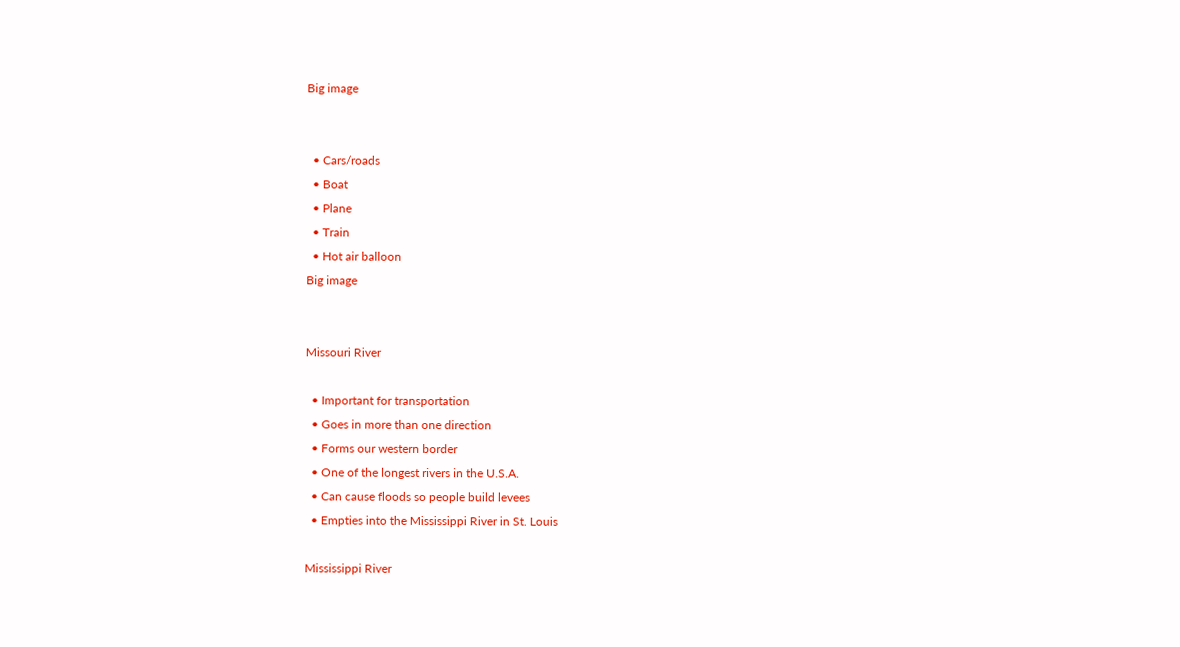Big image


  • Cars/roads
  • Boat
  • Plane
  • Train
  • Hot air balloon
Big image


Missouri River

  • Important for transportation
  • Goes in more than one direction
  • Forms our western border
  • One of the longest rivers in the U.S.A.
  • Can cause floods so people build levees
  • Empties into the Mississippi River in St. Louis

Mississippi River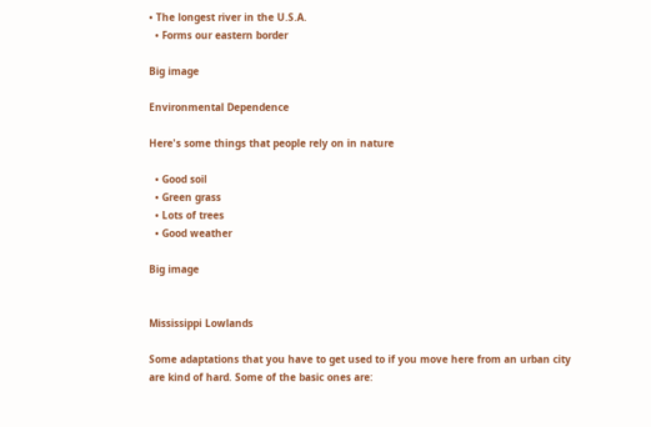• The longest river in the U.S.A.
  • Forms our eastern border

Big image

Environmental Dependence

Here's some things that people rely on in nature

  • Good soil
  • Green grass
  • Lots of trees
  • Good weather

Big image


Mississippi Lowlands

Some adaptations that you have to get used to if you move here from an urban city are kind of hard. Some of the basic ones are: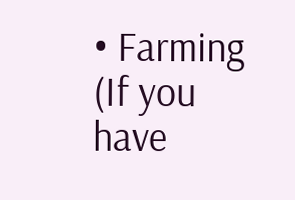• Farming (If you have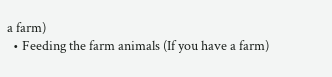a farm)
  • Feeding the farm animals (If you have a farm)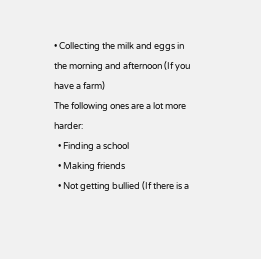• Collecting the milk and eggs in the morning and afternoon (If you have a farm)
The following ones are a lot more harder:
  • Finding a school
  • Making friends
  • Not getting bullied (If there is a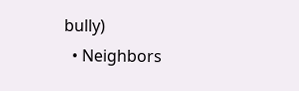bully)
  • Neighbors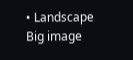• Landscape
Big image